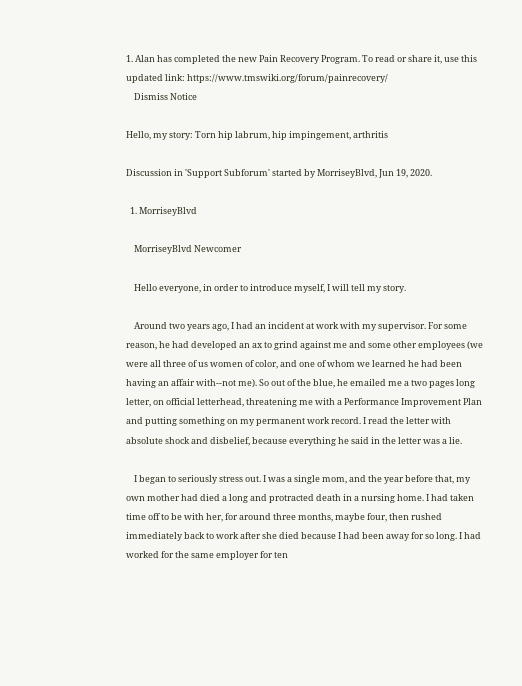1. Alan has completed the new Pain Recovery Program. To read or share it, use this updated link: https://www.tmswiki.org/forum/painrecovery/
    Dismiss Notice

Hello, my story: Torn hip labrum, hip impingement, arthritis

Discussion in 'Support Subforum' started by MorriseyBlvd, Jun 19, 2020.

  1. MorriseyBlvd

    MorriseyBlvd Newcomer

    Hello everyone, in order to introduce myself, I will tell my story.

    Around two years ago, I had an incident at work with my supervisor. For some reason, he had developed an ax to grind against me and some other employees (we were all three of us women of color, and one of whom we learned he had been having an affair with--not me). So out of the blue, he emailed me a two pages long letter, on official letterhead, threatening me with a Performance Improvement Plan and putting something on my permanent work record. I read the letter with absolute shock and disbelief, because everything he said in the letter was a lie.

    I began to seriously stress out. I was a single mom, and the year before that, my own mother had died a long and protracted death in a nursing home. I had taken time off to be with her, for around three months, maybe four, then rushed immediately back to work after she died because I had been away for so long. I had worked for the same employer for ten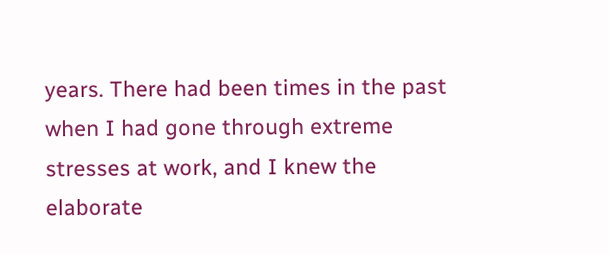years. There had been times in the past when I had gone through extreme stresses at work, and I knew the elaborate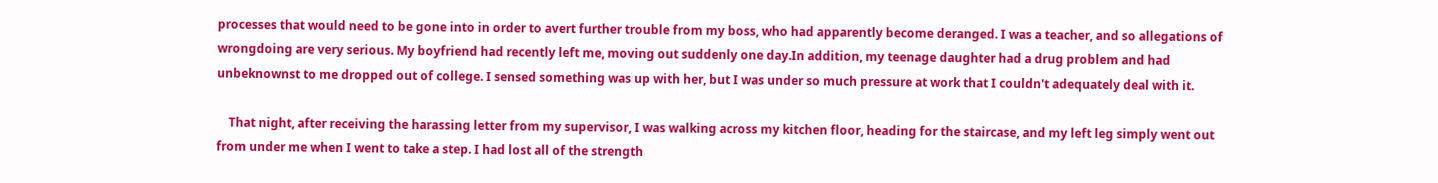processes that would need to be gone into in order to avert further trouble from my boss, who had apparently become deranged. I was a teacher, and so allegations of wrongdoing are very serious. My boyfriend had recently left me, moving out suddenly one day.In addition, my teenage daughter had a drug problem and had unbeknownst to me dropped out of college. I sensed something was up with her, but I was under so much pressure at work that I couldn't adequately deal with it.

    That night, after receiving the harassing letter from my supervisor, I was walking across my kitchen floor, heading for the staircase, and my left leg simply went out from under me when I went to take a step. I had lost all of the strength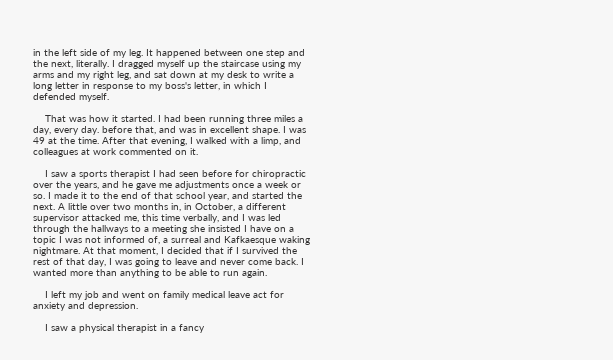in the left side of my leg. It happened between one step and the next, literally. I dragged myself up the staircase using my arms and my right leg, and sat down at my desk to write a long letter in response to my boss's letter, in which I defended myself.

    That was how it started. I had been running three miles a day, every day. before that, and was in excellent shape. I was 49 at the time. After that evening, I walked with a limp, and colleagues at work commented on it.

    I saw a sports therapist I had seen before for chiropractic over the years, and he gave me adjustments once a week or so. I made it to the end of that school year, and started the next. A little over two months in, in October, a different supervisor attacked me, this time verbally, and I was led through the hallways to a meeting she insisted I have on a topic I was not informed of, a surreal and Kafkaesque waking nightmare. At that moment, I decided that if I survived the rest of that day, I was going to leave and never come back. I wanted more than anything to be able to run again.

    I left my job and went on family medical leave act for anxiety and depression.

    I saw a physical therapist in a fancy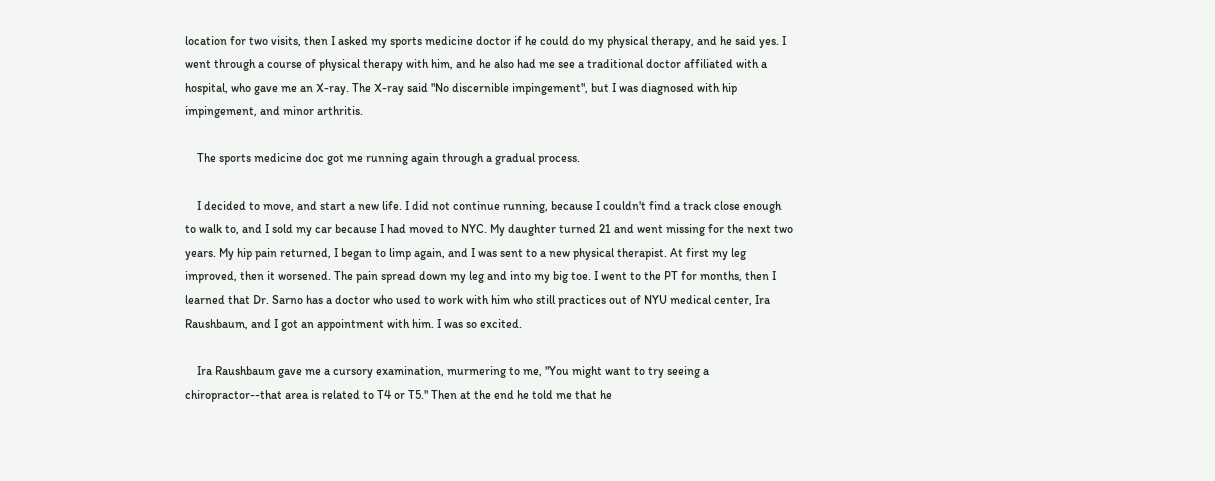location for two visits, then I asked my sports medicine doctor if he could do my physical therapy, and he said yes. I went through a course of physical therapy with him, and he also had me see a traditional doctor affiliated with a hospital, who gave me an X-ray. The X-ray said "No discernible impingement", but I was diagnosed with hip impingement, and minor arthritis.

    The sports medicine doc got me running again through a gradual process.

    I decided to move, and start a new life. I did not continue running, because I couldn't find a track close enough to walk to, and I sold my car because I had moved to NYC. My daughter turned 21 and went missing for the next two years. My hip pain returned, I began to limp again, and I was sent to a new physical therapist. At first my leg improved, then it worsened. The pain spread down my leg and into my big toe. I went to the PT for months, then I learned that Dr. Sarno has a doctor who used to work with him who still practices out of NYU medical center, Ira Raushbaum, and I got an appointment with him. I was so excited.

    Ira Raushbaum gave me a cursory examination, murmering to me, "You might want to try seeing a chiropractor--that area is related to T4 or T5." Then at the end he told me that he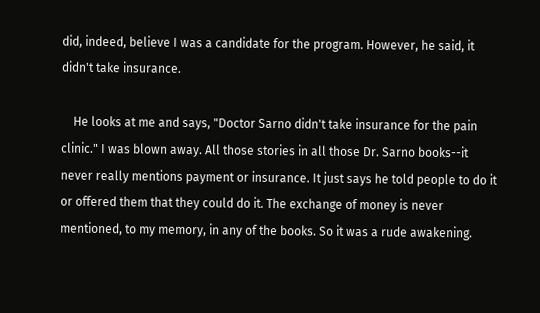did, indeed, believe I was a candidate for the program. However, he said, it didn't take insurance.

    He looks at me and says, "Doctor Sarno didn't take insurance for the pain clinic." I was blown away. All those stories in all those Dr. Sarno books--it never really mentions payment or insurance. It just says he told people to do it or offered them that they could do it. The exchange of money is never mentioned, to my memory, in any of the books. So it was a rude awakening.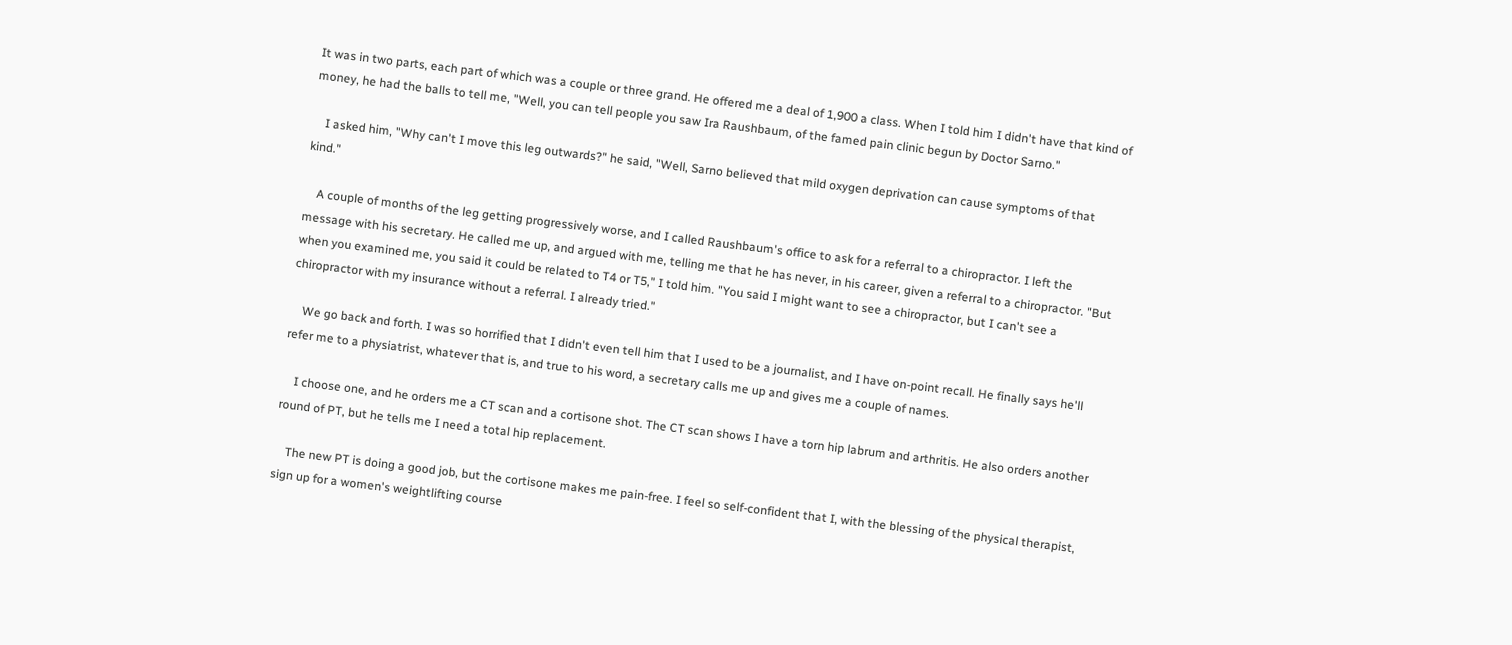It was in two parts, each part of which was a couple or three grand. He offered me a deal of 1,900 a class. When I told him I didn't have that kind of money, he had the balls to tell me, "Well, you can tell people you saw Ira Raushbaum, of the famed pain clinic begun by Doctor Sarno."

    I asked him, "Why can't I move this leg outwards?" he said, "Well, Sarno believed that mild oxygen deprivation can cause symptoms of that kind."

    A couple of months of the leg getting progressively worse, and I called Raushbaum's office to ask for a referral to a chiropractor. I left the message with his secretary. He called me up, and argued with me, telling me that he has never, in his career, given a referral to a chiropractor. "But when you examined me, you said it could be related to T4 or T5," I told him. "You said I might want to see a chiropractor, but I can't see a chiropractor with my insurance without a referral. I already tried."

    We go back and forth. I was so horrified that I didn't even tell him that I used to be a journalist, and I have on-point recall. He finally says he'll refer me to a physiatrist, whatever that is, and true to his word, a secretary calls me up and gives me a couple of names.

    I choose one, and he orders me a CT scan and a cortisone shot. The CT scan shows I have a torn hip labrum and arthritis. He also orders another round of PT, but he tells me I need a total hip replacement.

    The new PT is doing a good job, but the cortisone makes me pain-free. I feel so self-confident that I, with the blessing of the physical therapist, sign up for a women's weightlifting course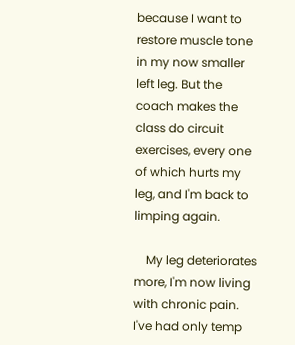because I want to restore muscle tone in my now smaller left leg. But the coach makes the class do circuit exercises, every one of which hurts my leg, and I'm back to limping again.

    My leg deteriorates more, I'm now living with chronic pain. I've had only temp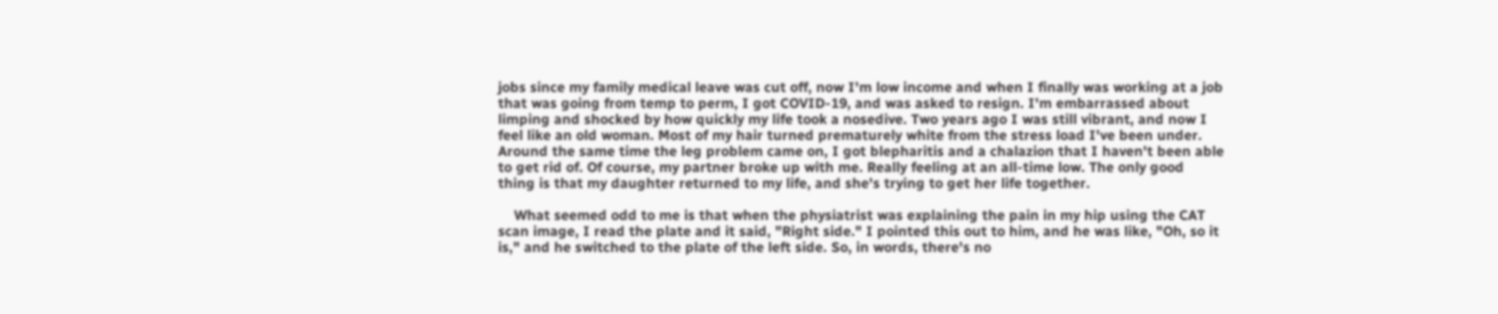jobs since my family medical leave was cut off, now I'm low income and when I finally was working at a job that was going from temp to perm, I got COVID-19, and was asked to resign. I'm embarrassed about limping and shocked by how quickly my life took a nosedive. Two years ago I was still vibrant, and now I feel like an old woman. Most of my hair turned prematurely white from the stress load I've been under. Around the same time the leg problem came on, I got blepharitis and a chalazion that I haven't been able to get rid of. Of course, my partner broke up with me. Really feeling at an all-time low. The only good thing is that my daughter returned to my life, and she's trying to get her life together.

    What seemed odd to me is that when the physiatrist was explaining the pain in my hip using the CAT scan image, I read the plate and it said, "Right side." I pointed this out to him, and he was like, "Oh, so it is," and he switched to the plate of the left side. So, in words, there's no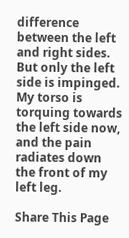difference between the left and right sides. But only the left side is impinged. My torso is torquing towards the left side now, and the pain radiates down the front of my left leg.

Share This Page